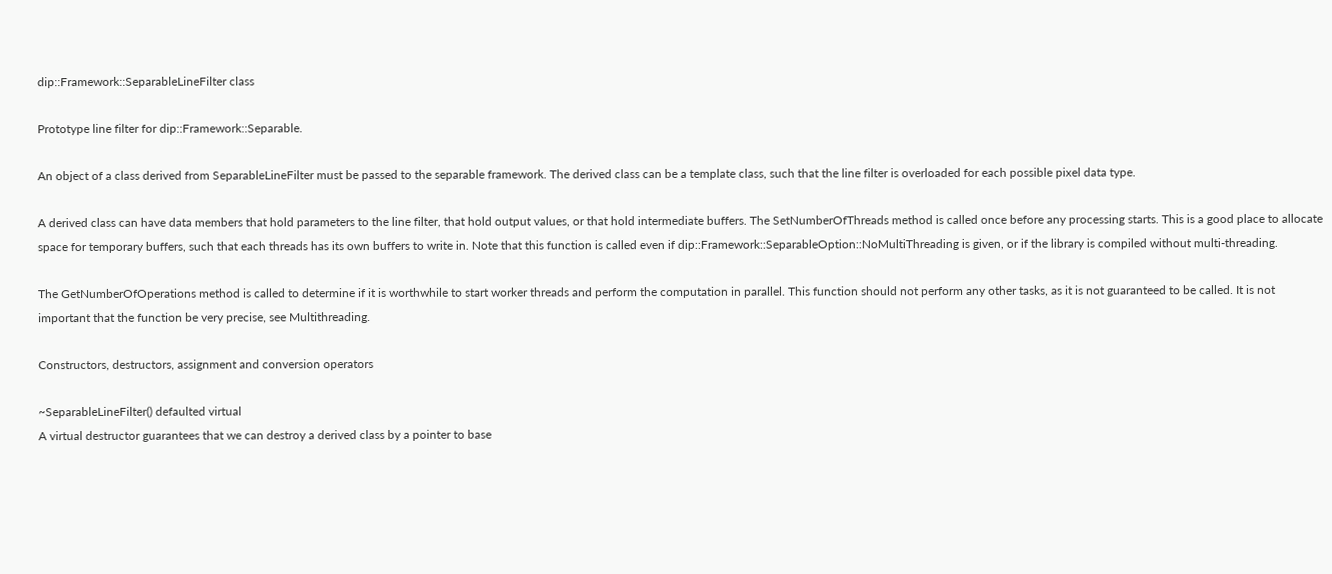dip::Framework::SeparableLineFilter class

Prototype line filter for dip::Framework::Separable.

An object of a class derived from SeparableLineFilter must be passed to the separable framework. The derived class can be a template class, such that the line filter is overloaded for each possible pixel data type.

A derived class can have data members that hold parameters to the line filter, that hold output values, or that hold intermediate buffers. The SetNumberOfThreads method is called once before any processing starts. This is a good place to allocate space for temporary buffers, such that each threads has its own buffers to write in. Note that this function is called even if dip::Framework::SeparableOption::NoMultiThreading is given, or if the library is compiled without multi-threading.

The GetNumberOfOperations method is called to determine if it is worthwhile to start worker threads and perform the computation in parallel. This function should not perform any other tasks, as it is not guaranteed to be called. It is not important that the function be very precise, see Multithreading.

Constructors, destructors, assignment and conversion operators

~SeparableLineFilter() defaulted virtual
A virtual destructor guarantees that we can destroy a derived class by a pointer to base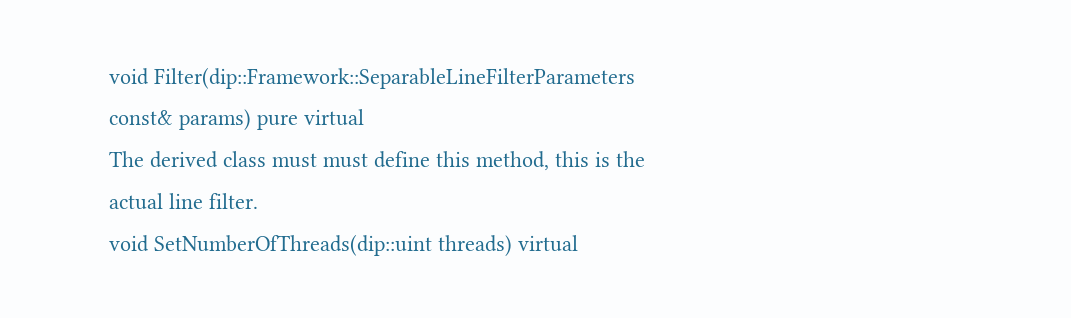void Filter(dip::Framework::SeparableLineFilterParameters const& params) pure virtual
The derived class must must define this method, this is the actual line filter.
void SetNumberOfThreads(dip::uint threads) virtual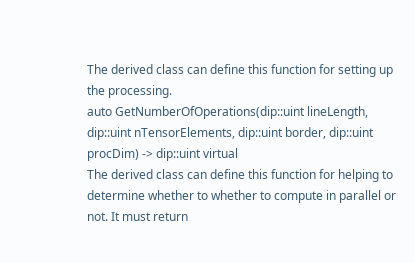The derived class can define this function for setting up the processing.
auto GetNumberOfOperations(dip::uint lineLength, dip::uint nTensorElements, dip::uint border, dip::uint procDim) -> dip::uint virtual
The derived class can define this function for helping to determine whether to whether to compute in parallel or not. It must return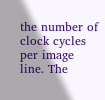the number of clock cycles per image line. The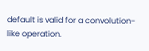default is valid for a convolution-like operation.